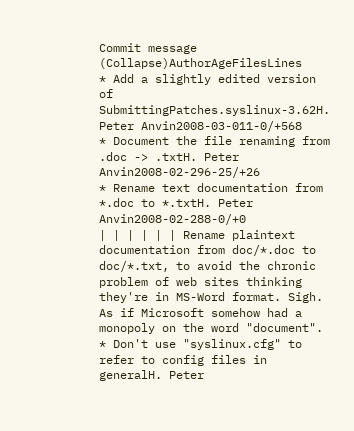Commit message (Collapse)AuthorAgeFilesLines
* Add a slightly edited version of SubmittingPatches.syslinux-3.62H. Peter Anvin2008-03-011-0/+568
* Document the file renaming from .doc -> .txtH. Peter Anvin2008-02-296-25/+26
* Rename text documentation from *.doc to *.txtH. Peter Anvin2008-02-288-0/+0
| | | | | | Rename plaintext documentation from doc/*.doc to doc/*.txt, to avoid the chronic problem of web sites thinking they're in MS-Word format. Sigh. As if Microsoft somehow had a monopoly on the word "document".
* Don't use "syslinux.cfg" to refer to config files in generalH. Peter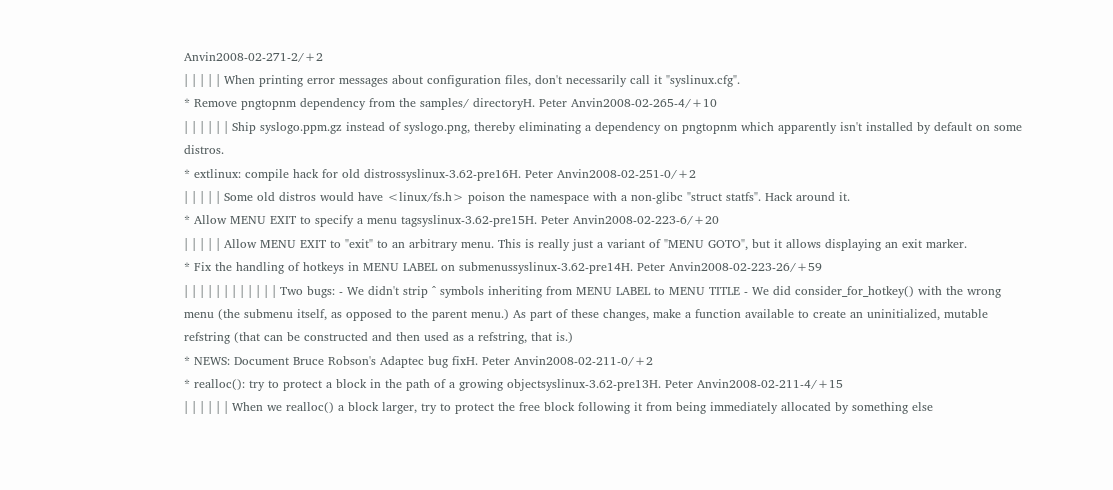Anvin2008-02-271-2/+2
| | | | | When printing error messages about configuration files, don't necessarily call it "syslinux.cfg".
* Remove pngtopnm dependency from the samples/ directoryH. Peter Anvin2008-02-265-4/+10
| | | | | | Ship syslogo.ppm.gz instead of syslogo.png, thereby eliminating a dependency on pngtopnm which apparently isn't installed by default on some distros.
* extlinux: compile hack for old distrossyslinux-3.62-pre16H. Peter Anvin2008-02-251-0/+2
| | | | | Some old distros would have <linux/fs.h> poison the namespace with a non-glibc "struct statfs". Hack around it.
* Allow MENU EXIT to specify a menu tagsyslinux-3.62-pre15H. Peter Anvin2008-02-223-6/+20
| | | | | Allow MENU EXIT to "exit" to an arbitrary menu. This is really just a variant of "MENU GOTO", but it allows displaying an exit marker.
* Fix the handling of hotkeys in MENU LABEL on submenussyslinux-3.62-pre14H. Peter Anvin2008-02-223-26/+59
| | | | | | | | | | | | Two bugs: - We didn't strip ^ symbols inheriting from MENU LABEL to MENU TITLE - We did consider_for_hotkey() with the wrong menu (the submenu itself, as opposed to the parent menu.) As part of these changes, make a function available to create an uninitialized, mutable refstring (that can be constructed and then used as a refstring, that is.)
* NEWS: Document Bruce Robson's Adaptec bug fixH. Peter Anvin2008-02-211-0/+2
* realloc(): try to protect a block in the path of a growing objectsyslinux-3.62-pre13H. Peter Anvin2008-02-211-4/+15
| | | | | | When we realloc() a block larger, try to protect the free block following it from being immediately allocated by something else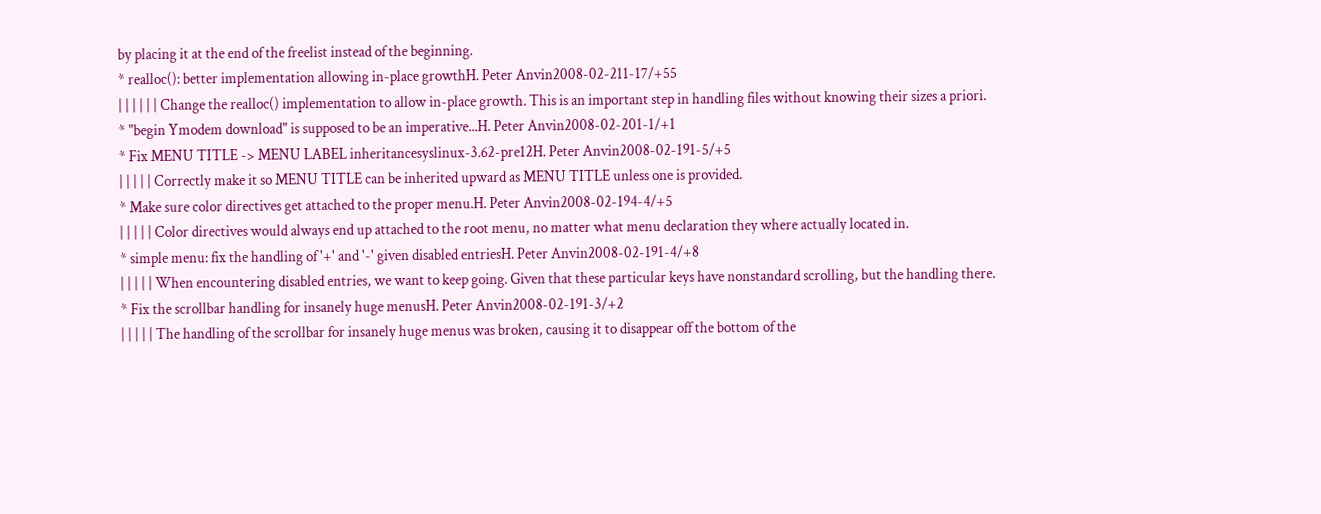by placing it at the end of the freelist instead of the beginning.
* realloc(): better implementation allowing in-place growthH. Peter Anvin2008-02-211-17/+55
| | | | | | Change the realloc() implementation to allow in-place growth. This is an important step in handling files without knowing their sizes a priori.
* "begin Ymodem download" is supposed to be an imperative...H. Peter Anvin2008-02-201-1/+1
* Fix MENU TITLE -> MENU LABEL inheritancesyslinux-3.62-pre12H. Peter Anvin2008-02-191-5/+5
| | | | | Correctly make it so MENU TITLE can be inherited upward as MENU TITLE unless one is provided.
* Make sure color directives get attached to the proper menu.H. Peter Anvin2008-02-194-4/+5
| | | | | Color directives would always end up attached to the root menu, no matter what menu declaration they where actually located in.
* simple menu: fix the handling of '+' and '-' given disabled entriesH. Peter Anvin2008-02-191-4/+8
| | | | | When encountering disabled entries, we want to keep going. Given that these particular keys have nonstandard scrolling, but the handling there.
* Fix the scrollbar handling for insanely huge menusH. Peter Anvin2008-02-191-3/+2
| | | | | The handling of the scrollbar for insanely huge menus was broken, causing it to disappear off the bottom of the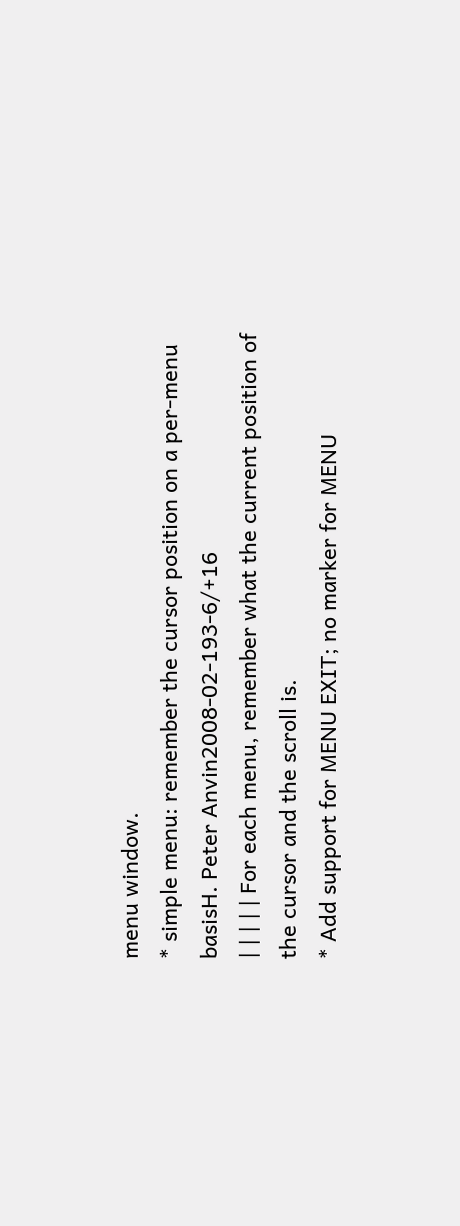menu window.
* simple menu: remember the cursor position on a per-menu basisH. Peter Anvin2008-02-193-6/+16
| | | | | For each menu, remember what the current position of the cursor and the scroll is.
* Add support for MENU EXIT; no marker for MENU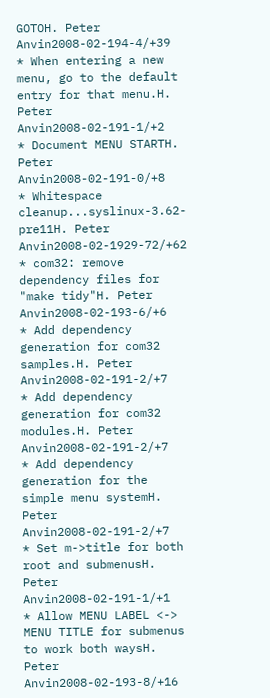GOTOH. Peter Anvin2008-02-194-4/+39
* When entering a new menu, go to the default entry for that menu.H. Peter Anvin2008-02-191-1/+2
* Document MENU STARTH. Peter Anvin2008-02-191-0/+8
* Whitespace cleanup...syslinux-3.62-pre11H. Peter Anvin2008-02-1929-72/+62
* com32: remove dependency files for "make tidy"H. Peter Anvin2008-02-193-6/+6
* Add dependency generation for com32 samples.H. Peter Anvin2008-02-191-2/+7
* Add dependency generation for com32 modules.H. Peter Anvin2008-02-191-2/+7
* Add dependency generation for the simple menu systemH. Peter Anvin2008-02-191-2/+7
* Set m->title for both root and submenusH. Peter Anvin2008-02-191-1/+1
* Allow MENU LABEL <-> MENU TITLE for submenus to work both waysH. Peter Anvin2008-02-193-8/+16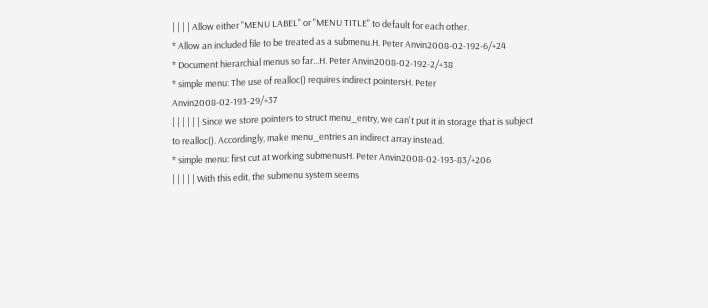| | | | Allow either "MENU LABEL" or "MENU TITLE" to default for each other.
* Allow an included file to be treated as a submenu.H. Peter Anvin2008-02-192-6/+24
* Document hierarchial menus so far...H. Peter Anvin2008-02-192-2/+38
* simple menu: The use of realloc() requires indirect pointersH. Peter Anvin2008-02-193-29/+37
| | | | | | Since we store pointers to struct menu_entry, we can't put it in storage that is subject to realloc(). Accordingly, make menu_entries an indirect array instead.
* simple menu: first cut at working submenusH. Peter Anvin2008-02-193-83/+206
| | | | | With this edit, the submenu system seems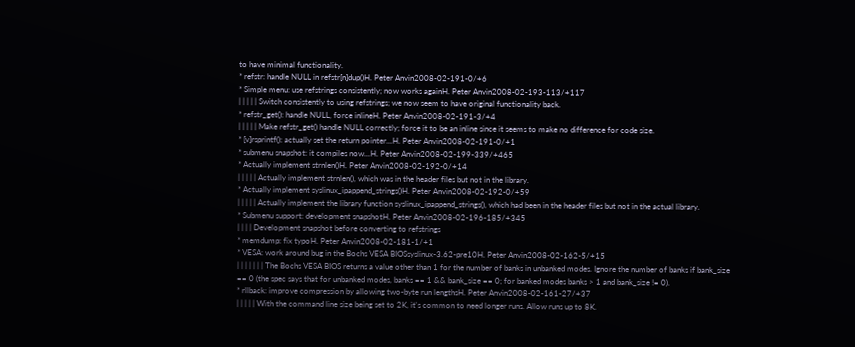to have minimal functionality.
* refstr: handle NULL in refstr[n]dup()H. Peter Anvin2008-02-191-0/+6
* Simple menu: use refstrings consistently; now works againH. Peter Anvin2008-02-193-113/+117
| | | | | Switch consistently to using refstrings; we now seem to have original functionality back.
* refstr_get(): handle NULL, force inlineH. Peter Anvin2008-02-191-3/+4
| | | | | Make refstr_get() handle NULL correctly; force it to be an inline since it seems to make no difference for code size.
* [v]rsprintf(): actually set the return pointer...H. Peter Anvin2008-02-191-0/+1
* submenu snapshot: it compiles now...H. Peter Anvin2008-02-199-339/+465
* Actually implement strnlen()H. Peter Anvin2008-02-192-0/+14
| | | | | Actually implement strnlen(), which was in the header files but not in the library.
* Actually implement syslinux_ipappend_strings()H. Peter Anvin2008-02-192-0/+59
| | | | | Actually implement the library function syslinux_ipappend_strings(), which had been in the header files but not in the actual library.
* Submenu support: development snapshotH. Peter Anvin2008-02-196-185/+345
| | | | Development snapshot before converting to refstrings
* memdump: fix typoH. Peter Anvin2008-02-181-1/+1
* VESA: work around bug in the Bochs VESA BIOSsyslinux-3.62-pre10H. Peter Anvin2008-02-162-5/+15
| | | | | | | The Bochs VESA BIOS returns a value other than 1 for the number of banks in unbanked modes. Ignore the number of banks if bank_size == 0 (the spec says that for unbanked modes, banks == 1 && bank_size == 0; for banked modes banks > 1 and bank_size != 0).
* rllback: improve compression by allowing two-byte run lengthsH. Peter Anvin2008-02-161-27/+37
| | | | | With the command line size being set to 2K, it's common to need longer runs. Allow runs up to 8K.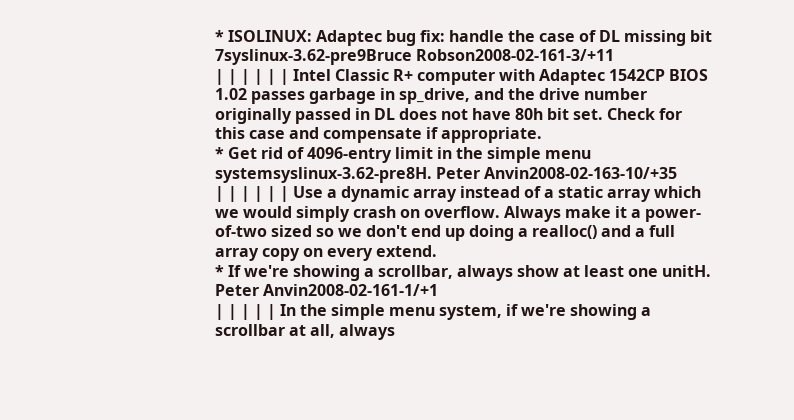* ISOLINUX: Adaptec bug fix: handle the case of DL missing bit 7syslinux-3.62-pre9Bruce Robson2008-02-161-3/+11
| | | | | | Intel Classic R+ computer with Adaptec 1542CP BIOS 1.02 passes garbage in sp_drive, and the drive number originally passed in DL does not have 80h bit set. Check for this case and compensate if appropriate.
* Get rid of 4096-entry limit in the simple menu systemsyslinux-3.62-pre8H. Peter Anvin2008-02-163-10/+35
| | | | | | Use a dynamic array instead of a static array which we would simply crash on overflow. Always make it a power-of-two sized so we don't end up doing a realloc() and a full array copy on every extend.
* If we're showing a scrollbar, always show at least one unitH. Peter Anvin2008-02-161-1/+1
| | | | | In the simple menu system, if we're showing a scrollbar at all, always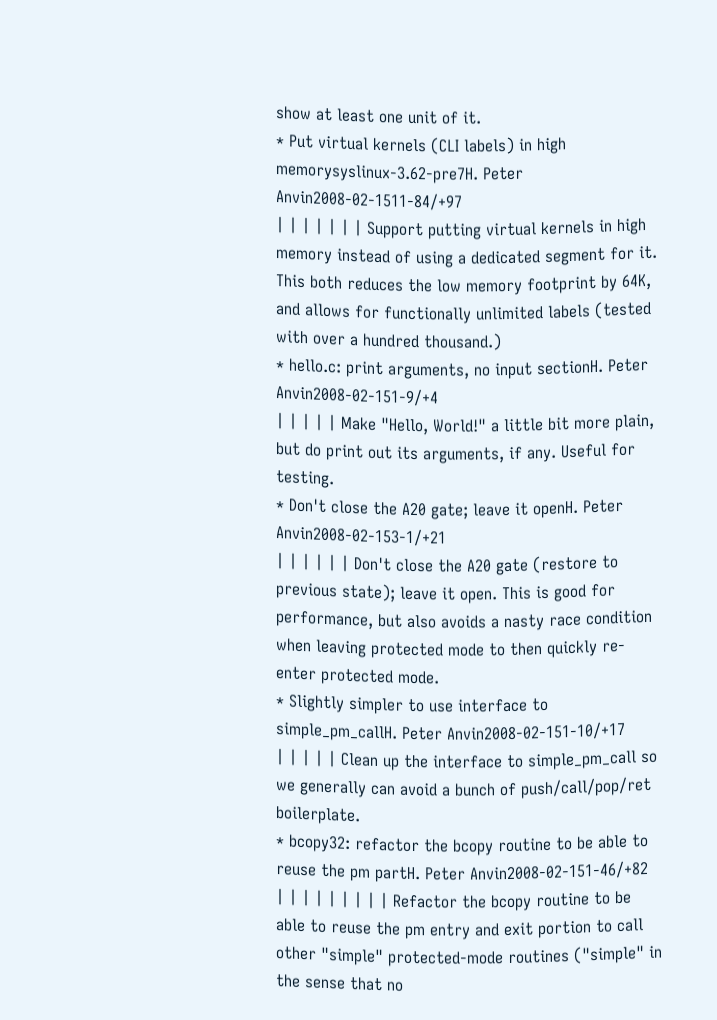show at least one unit of it.
* Put virtual kernels (CLI labels) in high memorysyslinux-3.62-pre7H. Peter Anvin2008-02-1511-84/+97
| | | | | | | Support putting virtual kernels in high memory instead of using a dedicated segment for it. This both reduces the low memory footprint by 64K, and allows for functionally unlimited labels (tested with over a hundred thousand.)
* hello.c: print arguments, no input sectionH. Peter Anvin2008-02-151-9/+4
| | | | | Make "Hello, World!" a little bit more plain, but do print out its arguments, if any. Useful for testing.
* Don't close the A20 gate; leave it openH. Peter Anvin2008-02-153-1/+21
| | | | | | Don't close the A20 gate (restore to previous state); leave it open. This is good for performance, but also avoids a nasty race condition when leaving protected mode to then quickly re-enter protected mode.
* Slightly simpler to use interface to simple_pm_callH. Peter Anvin2008-02-151-10/+17
| | | | | Clean up the interface to simple_pm_call so we generally can avoid a bunch of push/call/pop/ret boilerplate.
* bcopy32: refactor the bcopy routine to be able to reuse the pm partH. Peter Anvin2008-02-151-46/+82
| | | | | | | | | Refactor the bcopy routine to be able to reuse the pm entry and exit portion to call other "simple" protected-mode routines ("simple" in the sense that no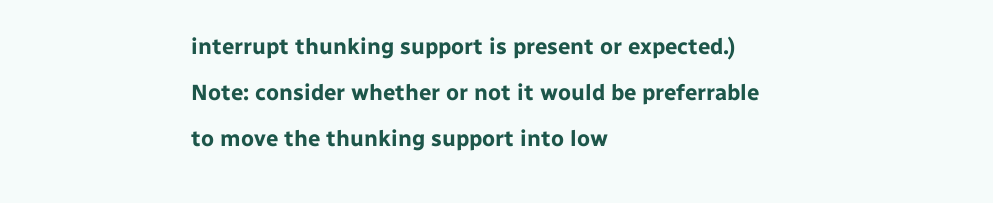interrupt thunking support is present or expected.) Note: consider whether or not it would be preferrable to move the thunking support into low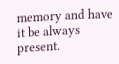memory and have it be always present.